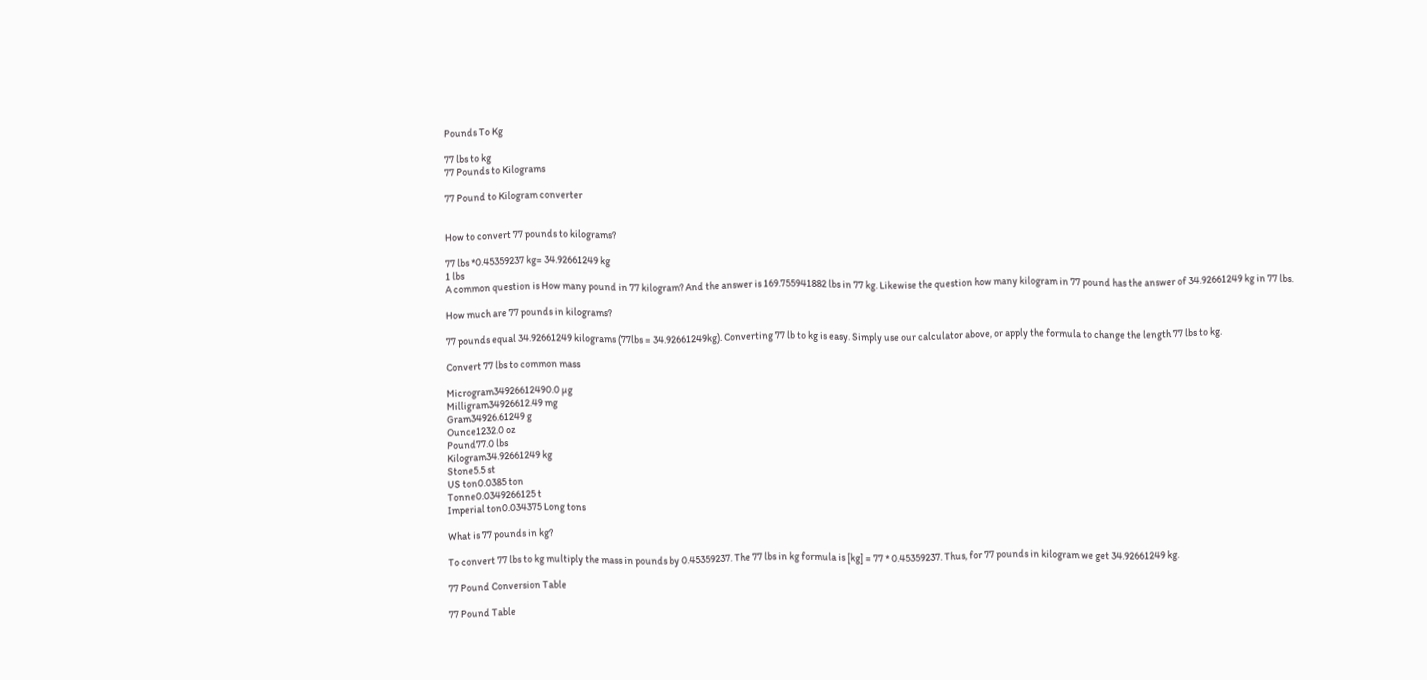Pounds To Kg

77 lbs to kg
77 Pounds to Kilograms

77 Pound to Kilogram converter


How to convert 77 pounds to kilograms?

77 lbs *0.45359237 kg= 34.92661249 kg
1 lbs
A common question is How many pound in 77 kilogram? And the answer is 169.755941882 lbs in 77 kg. Likewise the question how many kilogram in 77 pound has the answer of 34.92661249 kg in 77 lbs.

How much are 77 pounds in kilograms?

77 pounds equal 34.92661249 kilograms (77lbs = 34.92661249kg). Converting 77 lb to kg is easy. Simply use our calculator above, or apply the formula to change the length 77 lbs to kg.

Convert 77 lbs to common mass

Microgram34926612490.0 µg
Milligram34926612.49 mg
Gram34926.61249 g
Ounce1232.0 oz
Pound77.0 lbs
Kilogram34.92661249 kg
Stone5.5 st
US ton0.0385 ton
Tonne0.0349266125 t
Imperial ton0.034375 Long tons

What is 77 pounds in kg?

To convert 77 lbs to kg multiply the mass in pounds by 0.45359237. The 77 lbs in kg formula is [kg] = 77 * 0.45359237. Thus, for 77 pounds in kilogram we get 34.92661249 kg.

77 Pound Conversion Table

77 Pound Table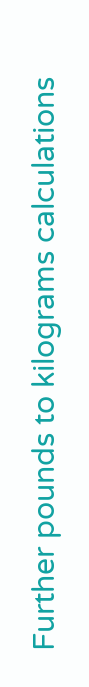Further pounds to kilograms calculations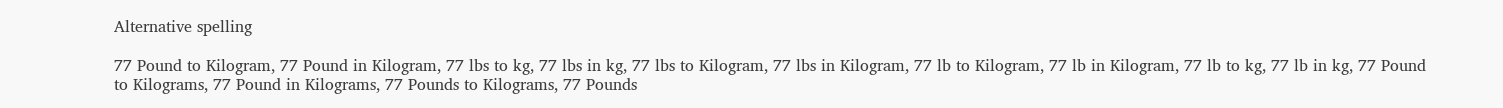Alternative spelling

77 Pound to Kilogram, 77 Pound in Kilogram, 77 lbs to kg, 77 lbs in kg, 77 lbs to Kilogram, 77 lbs in Kilogram, 77 lb to Kilogram, 77 lb in Kilogram, 77 lb to kg, 77 lb in kg, 77 Pound to Kilograms, 77 Pound in Kilograms, 77 Pounds to Kilograms, 77 Pounds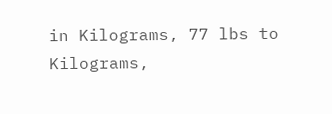in Kilograms, 77 lbs to Kilograms,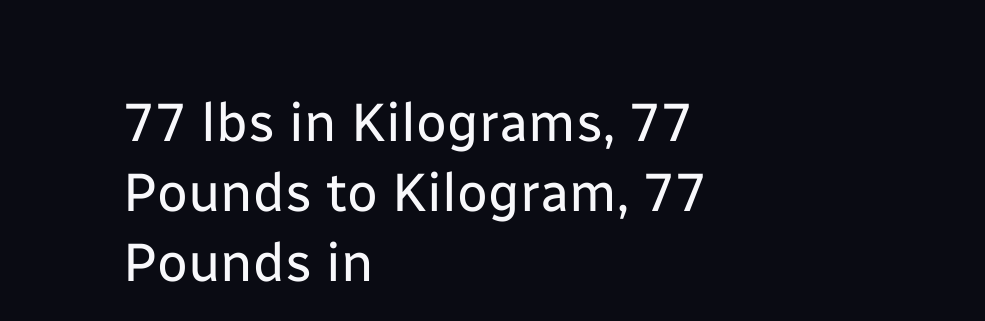77 lbs in Kilograms, 77 Pounds to Kilogram, 77 Pounds in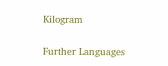Kilogram

Further Languages